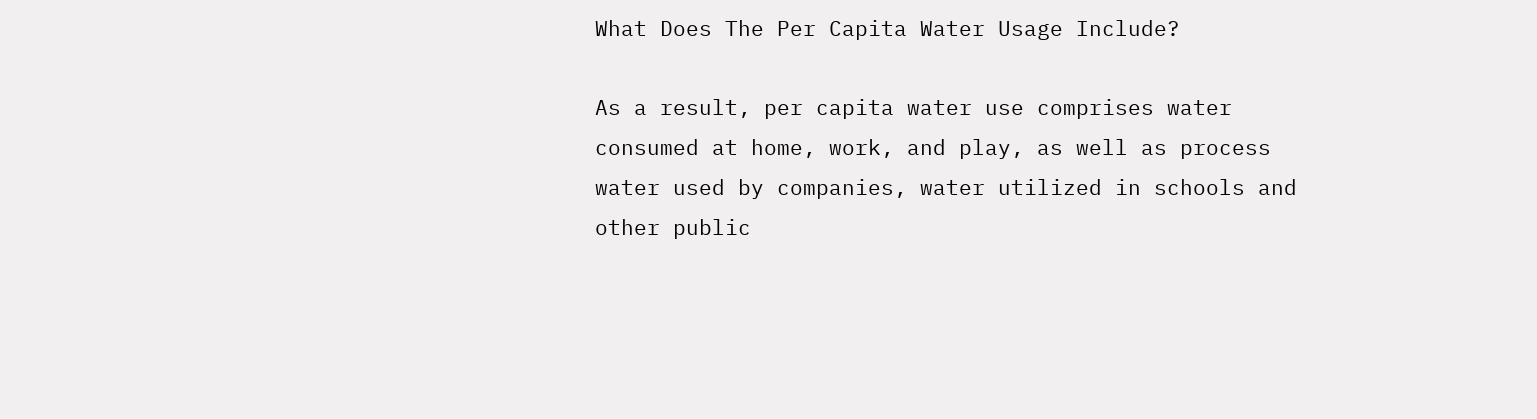What Does The Per Capita Water Usage Include?

As a result, per capita water use comprises water consumed at home, work, and play, as well as process water used by companies, water utilized in schools and other public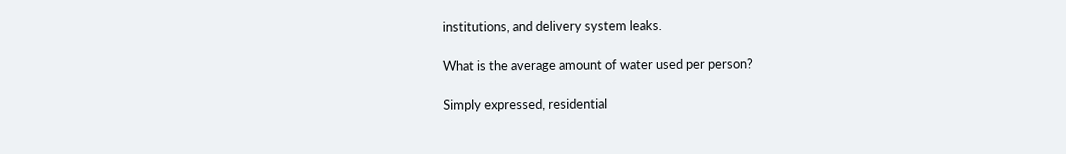institutions, and delivery system leaks.

What is the average amount of water used per person?

Simply expressed, residential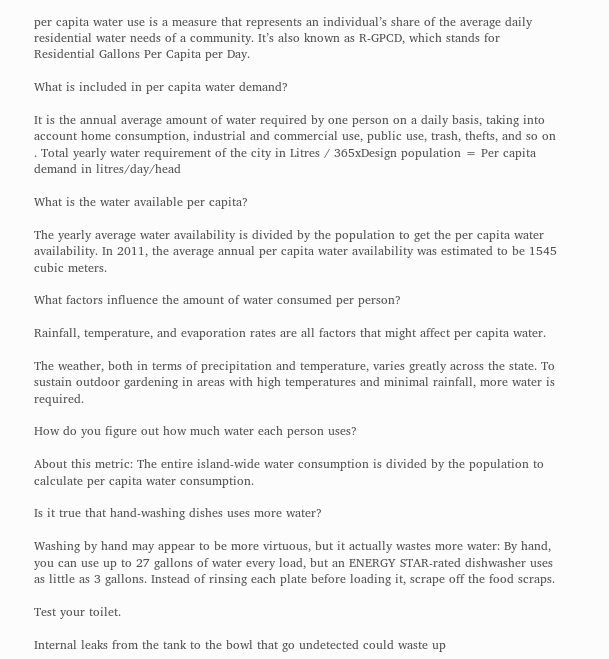per capita water use is a measure that represents an individual’s share of the average daily residential water needs of a community. It’s also known as R-GPCD, which stands for Residential Gallons Per Capita per Day.

What is included in per capita water demand?

It is the annual average amount of water required by one person on a daily basis, taking into account home consumption, industrial and commercial use, public use, trash, thefts, and so on . Total yearly water requirement of the city in Litres / 365xDesign population = Per capita demand in litres/day/head

What is the water available per capita?

The yearly average water availability is divided by the population to get the per capita water availability. In 2011, the average annual per capita water availability was estimated to be 1545 cubic meters.

What factors influence the amount of water consumed per person?

Rainfall, temperature, and evaporation rates are all factors that might affect per capita water.

The weather, both in terms of precipitation and temperature, varies greatly across the state. To sustain outdoor gardening in areas with high temperatures and minimal rainfall, more water is required.

How do you figure out how much water each person uses?

About this metric: The entire island-wide water consumption is divided by the population to calculate per capita water consumption.

Is it true that hand-washing dishes uses more water?

Washing by hand may appear to be more virtuous, but it actually wastes more water: By hand, you can use up to 27 gallons of water every load, but an ENERGY STAR-rated dishwasher uses as little as 3 gallons. Instead of rinsing each plate before loading it, scrape off the food scraps.

Test your toilet.

Internal leaks from the tank to the bowl that go undetected could waste up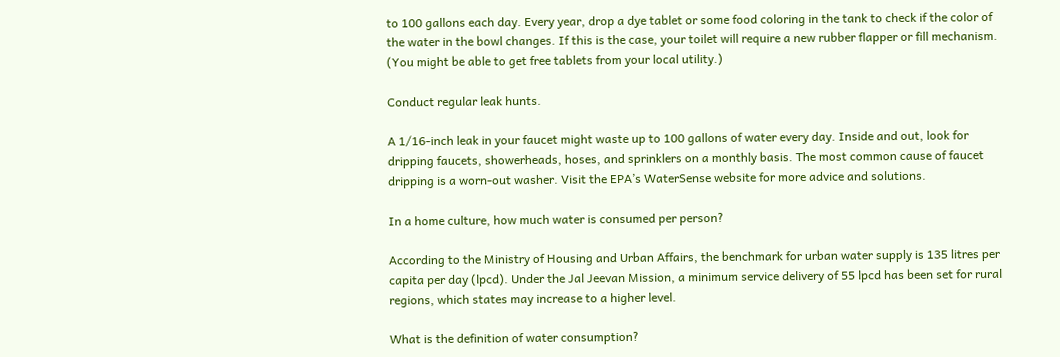to 100 gallons each day. Every year, drop a dye tablet or some food coloring in the tank to check if the color of the water in the bowl changes. If this is the case, your toilet will require a new rubber flapper or fill mechanism. (You might be able to get free tablets from your local utility.)

Conduct regular leak hunts.

A 1/16-inch leak in your faucet might waste up to 100 gallons of water every day. Inside and out, look for dripping faucets, showerheads, hoses, and sprinklers on a monthly basis. The most common cause of faucet dripping is a worn-out washer. Visit the EPA’s WaterSense website for more advice and solutions.

In a home culture, how much water is consumed per person?

According to the Ministry of Housing and Urban Affairs, the benchmark for urban water supply is 135 litres per capita per day (lpcd). Under the Jal Jeevan Mission, a minimum service delivery of 55 lpcd has been set for rural regions, which states may increase to a higher level.

What is the definition of water consumption?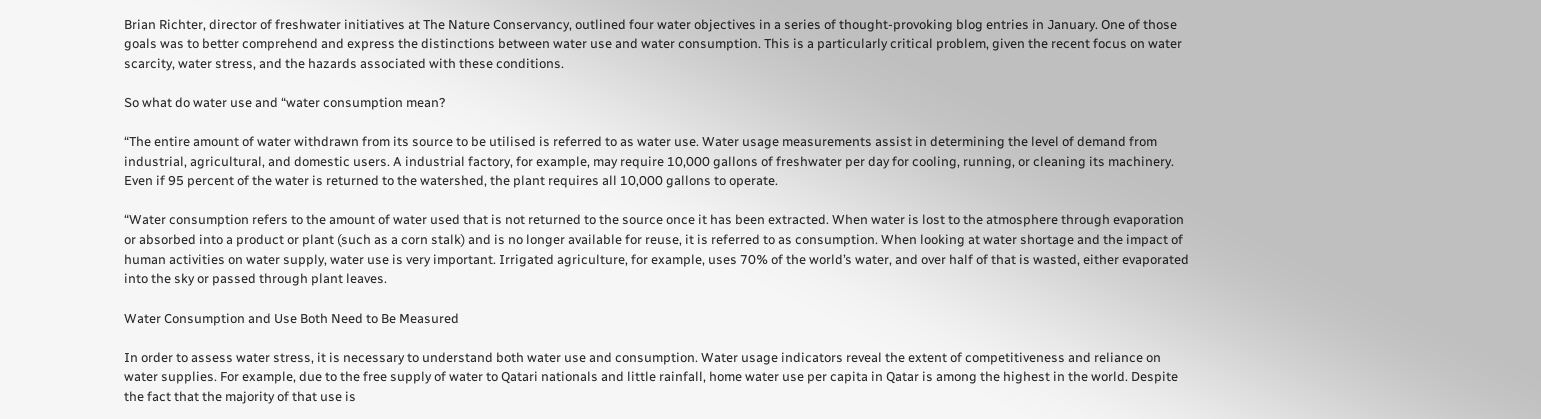Brian Richter, director of freshwater initiatives at The Nature Conservancy, outlined four water objectives in a series of thought-provoking blog entries in January. One of those goals was to better comprehend and express the distinctions between water use and water consumption. This is a particularly critical problem, given the recent focus on water scarcity, water stress, and the hazards associated with these conditions.

So what do water use and “water consumption mean?

“The entire amount of water withdrawn from its source to be utilised is referred to as water use. Water usage measurements assist in determining the level of demand from industrial, agricultural, and domestic users. A industrial factory, for example, may require 10,000 gallons of freshwater per day for cooling, running, or cleaning its machinery. Even if 95 percent of the water is returned to the watershed, the plant requires all 10,000 gallons to operate.

“Water consumption refers to the amount of water used that is not returned to the source once it has been extracted. When water is lost to the atmosphere through evaporation or absorbed into a product or plant (such as a corn stalk) and is no longer available for reuse, it is referred to as consumption. When looking at water shortage and the impact of human activities on water supply, water use is very important. Irrigated agriculture, for example, uses 70% of the world’s water, and over half of that is wasted, either evaporated into the sky or passed through plant leaves.

Water Consumption and Use Both Need to Be Measured

In order to assess water stress, it is necessary to understand both water use and consumption. Water usage indicators reveal the extent of competitiveness and reliance on water supplies. For example, due to the free supply of water to Qatari nationals and little rainfall, home water use per capita in Qatar is among the highest in the world. Despite the fact that the majority of that use is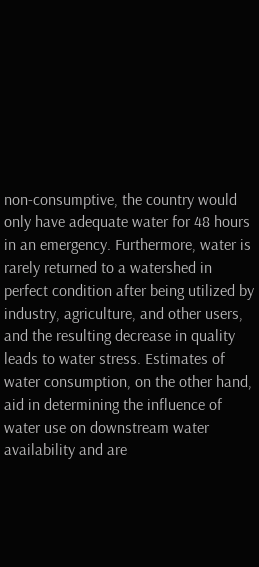non-consumptive, the country would only have adequate water for 48 hours in an emergency. Furthermore, water is rarely returned to a watershed in perfect condition after being utilized by industry, agriculture, and other users, and the resulting decrease in quality leads to water stress. Estimates of water consumption, on the other hand, aid in determining the influence of water use on downstream water availability and are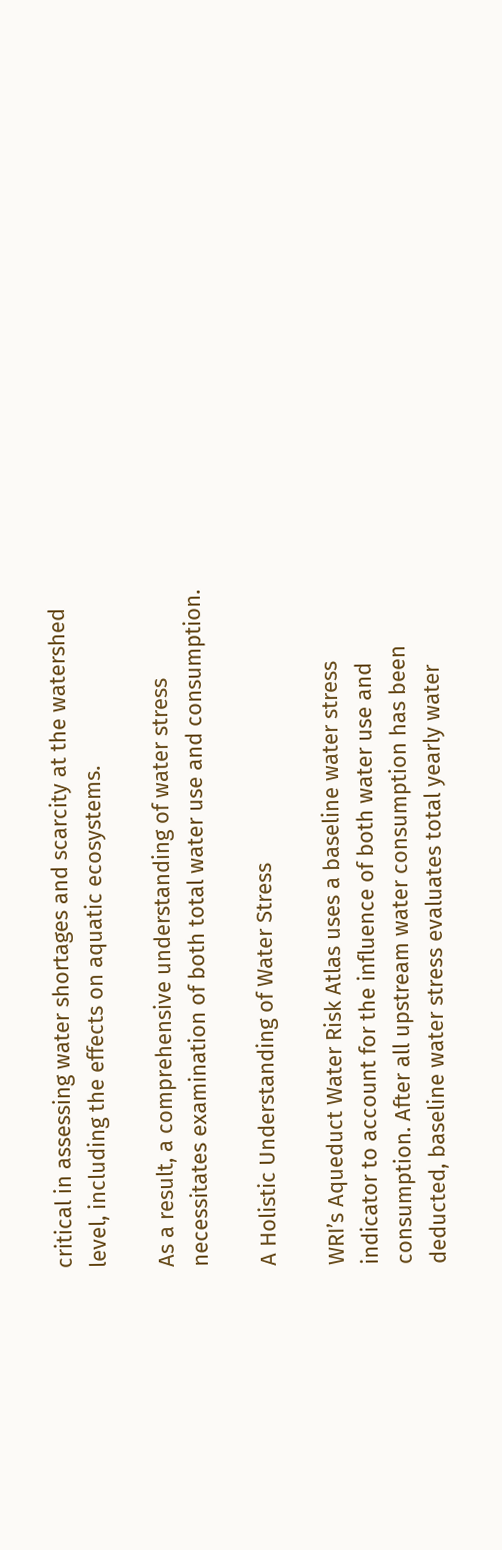critical in assessing water shortages and scarcity at the watershed level, including the effects on aquatic ecosystems.

As a result, a comprehensive understanding of water stress necessitates examination of both total water use and consumption.

A Holistic Understanding of Water Stress

WRI’s Aqueduct Water Risk Atlas uses a baseline water stress indicator to account for the influence of both water use and consumption. After all upstream water consumption has been deducted, baseline water stress evaluates total yearly water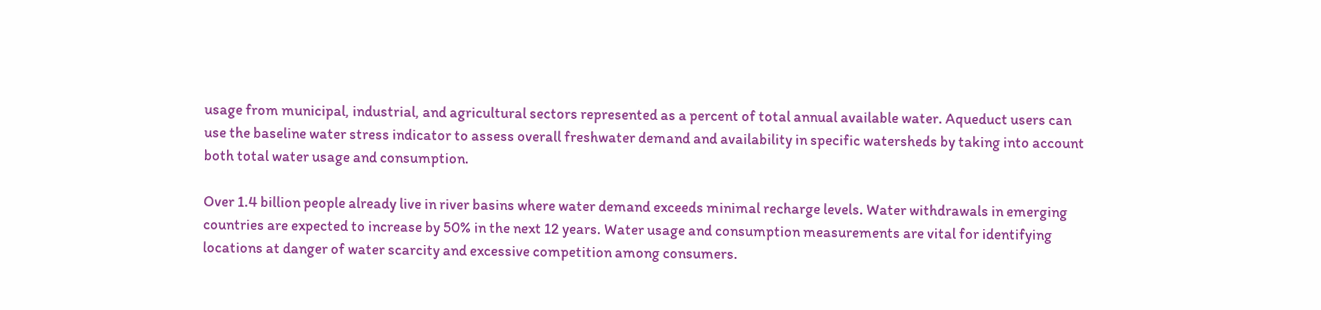usage from municipal, industrial, and agricultural sectors represented as a percent of total annual available water. Aqueduct users can use the baseline water stress indicator to assess overall freshwater demand and availability in specific watersheds by taking into account both total water usage and consumption.

Over 1.4 billion people already live in river basins where water demand exceeds minimal recharge levels. Water withdrawals in emerging countries are expected to increase by 50% in the next 12 years. Water usage and consumption measurements are vital for identifying locations at danger of water scarcity and excessive competition among consumers.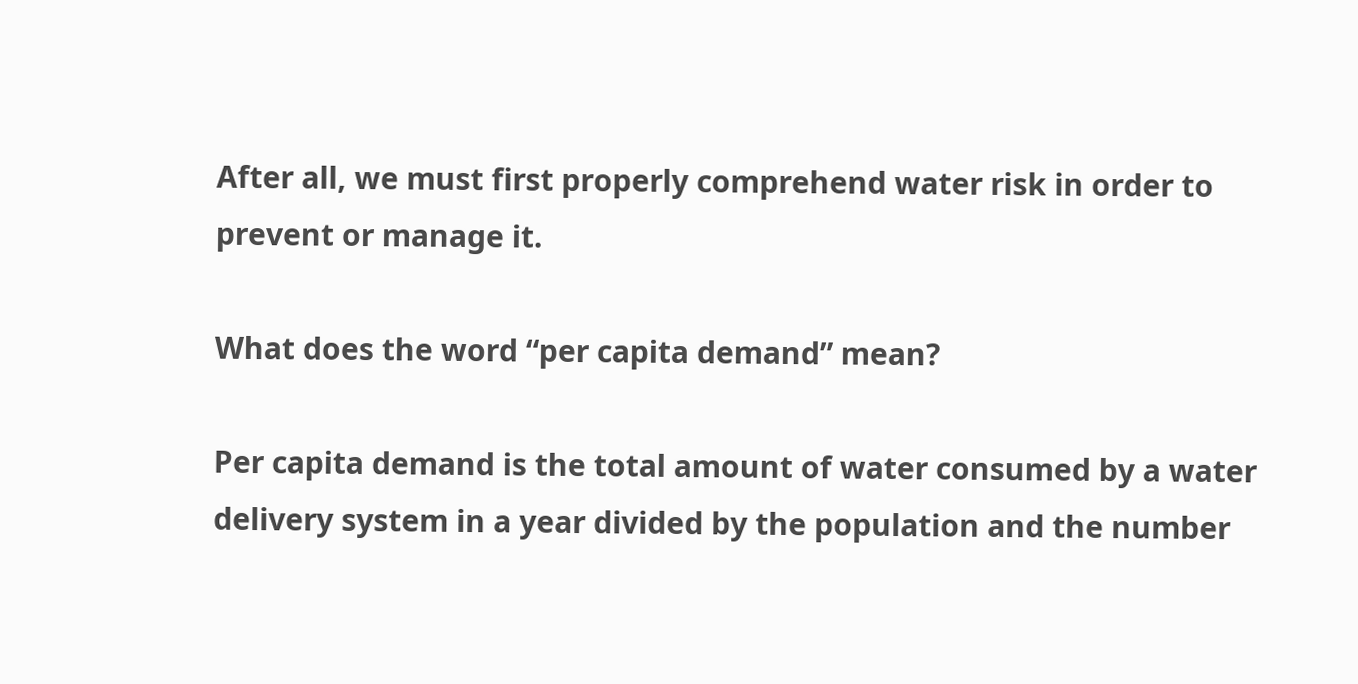After all, we must first properly comprehend water risk in order to prevent or manage it.

What does the word “per capita demand” mean?

Per capita demand is the total amount of water consumed by a water delivery system in a year divided by the population and the number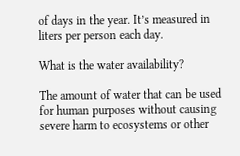of days in the year. It’s measured in liters per person each day.

What is the water availability?

The amount of water that can be used for human purposes without causing severe harm to ecosystems or other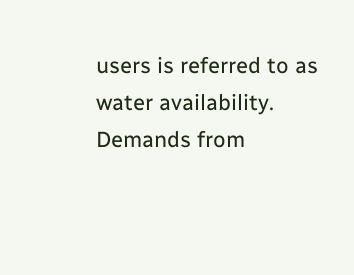users is referred to as water availability. Demands from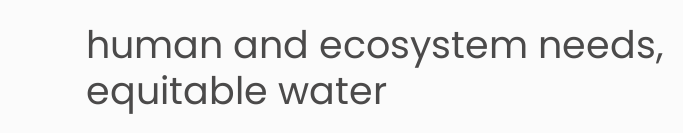human and ecosystem needs, equitable water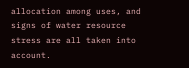allocation among uses, and signs of water resource stress are all taken into account.